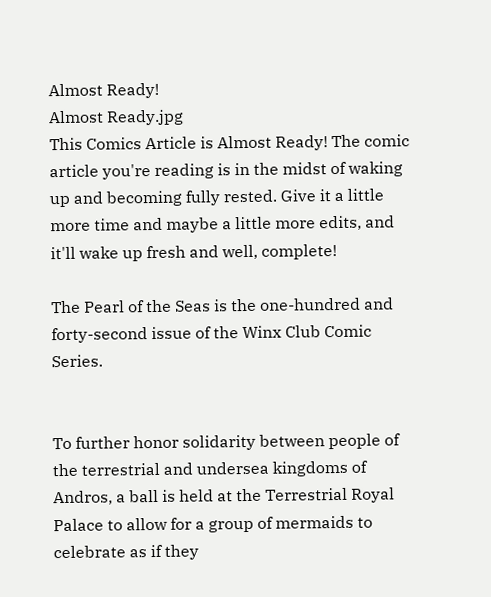Almost Ready!
Almost Ready.jpg
This Comics Article is Almost Ready! The comic article you're reading is in the midst of waking up and becoming fully rested. Give it a little more time and maybe a little more edits, and it'll wake up fresh and well, complete!

The Pearl of the Seas is the one-hundred and forty-second issue of the Winx Club Comic Series.


To further honor solidarity between people of the terrestrial and undersea kingdoms of Andros, a ball is held at the Terrestrial Royal Palace to allow for a group of mermaids to celebrate as if they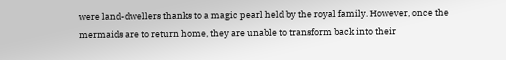were land-dwellers thanks to a magic pearl held by the royal family. However, once the mermaids are to return home, they are unable to transform back into their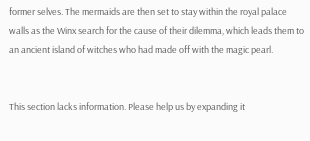former selves. The mermaids are then set to stay within the royal palace walls as the Winx search for the cause of their dilemma, which leads them to an ancient island of witches who had made off with the magic pearl.


This section lacks information. Please help us by expanding it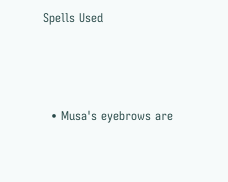Spells Used



  • Musa's eyebrows are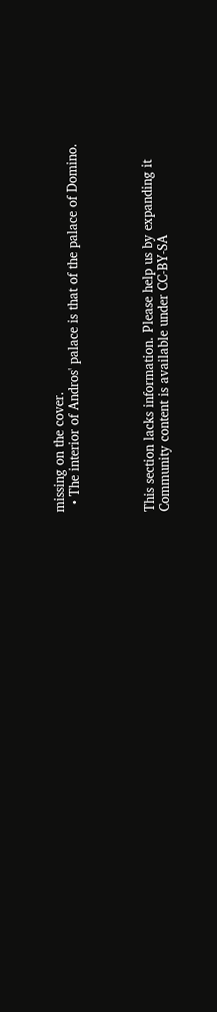missing on the cover.
  • The interior of Andros' palace is that of the palace of Domino.




This section lacks information. Please help us by expanding it
Community content is available under CC-BY-SA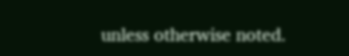unless otherwise noted.